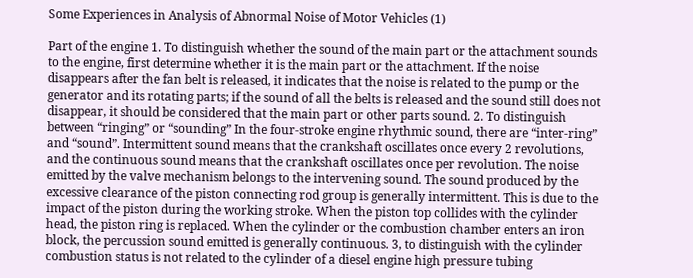Some Experiences in Analysis of Abnormal Noise of Motor Vehicles (1)

Part of the engine 1. To distinguish whether the sound of the main part or the attachment sounds to the engine, first determine whether it is the main part or the attachment. If the noise disappears after the fan belt is released, it indicates that the noise is related to the pump or the generator and its rotating parts; if the sound of all the belts is released and the sound still does not disappear, it should be considered that the main part or other parts sound. 2. To distinguish between “ringing” or “sounding” In the four-stroke engine rhythmic sound, there are “inter-ring” and “sound”. Intermittent sound means that the crankshaft oscillates once every 2 revolutions, and the continuous sound means that the crankshaft oscillates once per revolution. The noise emitted by the valve mechanism belongs to the intervening sound. The sound produced by the excessive clearance of the piston connecting rod group is generally intermittent. This is due to the impact of the piston during the working stroke. When the piston top collides with the cylinder head, the piston ring is replaced. When the cylinder or the combustion chamber enters an iron block, the percussion sound emitted is generally continuous. 3, to distinguish with the cylinder combustion status is not related to the cylinder of a diesel engine high pressure tubing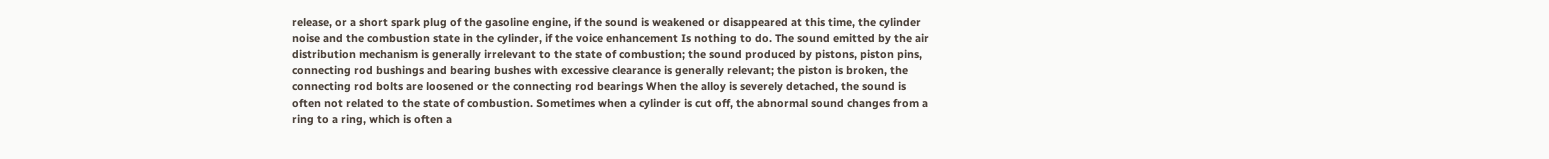release, or a short spark plug of the gasoline engine, if the sound is weakened or disappeared at this time, the cylinder noise and the combustion state in the cylinder, if the voice enhancement Is nothing to do. The sound emitted by the air distribution mechanism is generally irrelevant to the state of combustion; the sound produced by pistons, piston pins, connecting rod bushings and bearing bushes with excessive clearance is generally relevant; the piston is broken, the connecting rod bolts are loosened or the connecting rod bearings When the alloy is severely detached, the sound is often not related to the state of combustion. Sometimes when a cylinder is cut off, the abnormal sound changes from a ring to a ring, which is often a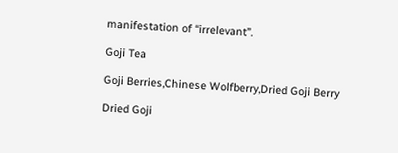manifestation of “irrelevant”.

Goji Tea

Goji Berries,Chinese Wolfberry,Dried Goji Berry

Dried Goji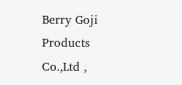Berry Goji Products Co.,Ltd ,